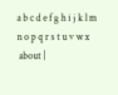a b c d e f g h i j k l m n o p q r s t u v w x
 about |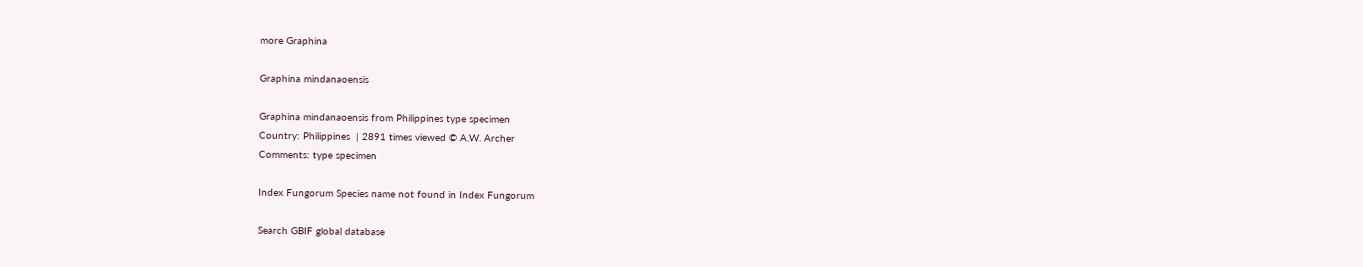more Graphina

Graphina mindanaoensis

Graphina mindanaoensis from Philippines type specimen
Country: Philippines  | 2891 times viewed © A.W. Archer
Comments: type specimen

Index Fungorum Species name not found in Index Fungorum

Search GBIF global database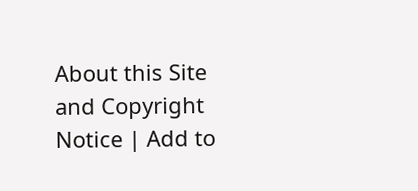About this Site and Copyright Notice | Add to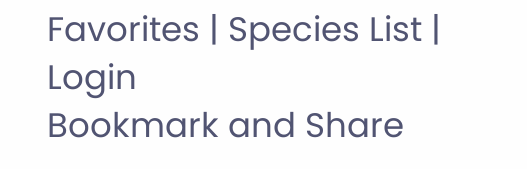Favorites | Species List | Login
Bookmark and Share